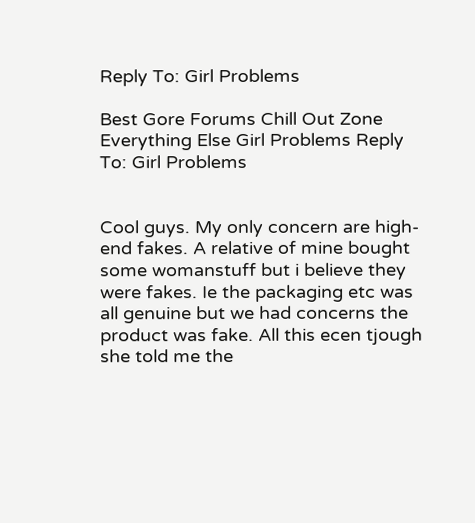Reply To: Girl Problems

Best Gore Forums Chill Out Zone Everything Else Girl Problems Reply To: Girl Problems


Cool guys. My only concern are high-end fakes. A relative of mine bought some womanstuff but i believe they were fakes. Ie the packaging etc was all genuine but we had concerns the product was fake. All this ecen tjough she told me the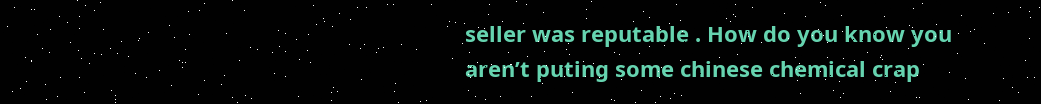seller was reputable . How do you know you aren’t puting some chinese chemical crap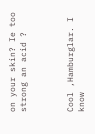on your skin? Ie too strong an acid ?



Cool ,Hamburglar. I know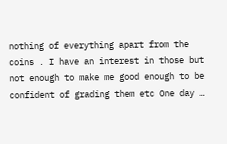nothing of everything apart from the coins . I have an interest in those but not enough to make me good enough to be confident of grading them etc One day …